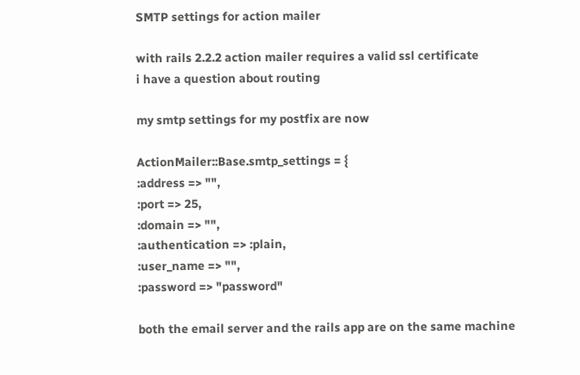SMTP settings for action mailer

with rails 2.2.2 action mailer requires a valid ssl certificate
i have a question about routing

my smtp settings for my postfix are now

ActionMailer::Base.smtp_settings = {
:address => "",
:port => 25,
:domain => "",
:authentication => :plain,
:user_name => "",
:password => "password"

both the email server and the rails app are on the same machine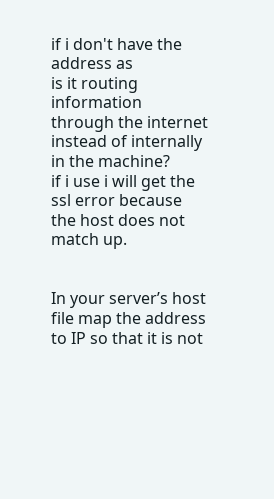if i don't have the address as
is it routing information through the internet instead of internally
in the machine?
if i use i will get the ssl error because the host does not
match up.


In your server’s host file map the address to IP so that it is not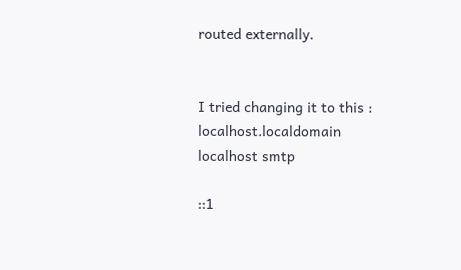routed externally.


I tried changing it to this : localhost.localdomain localhost smtp

::1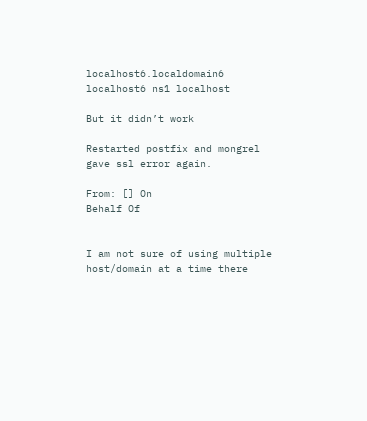localhost6.localdomain6 localhost6 ns1 localhost

But it didn’t work

Restarted postfix and mongrel gave ssl error again.

From: [] On
Behalf Of


I am not sure of using multiple host/domain at a time there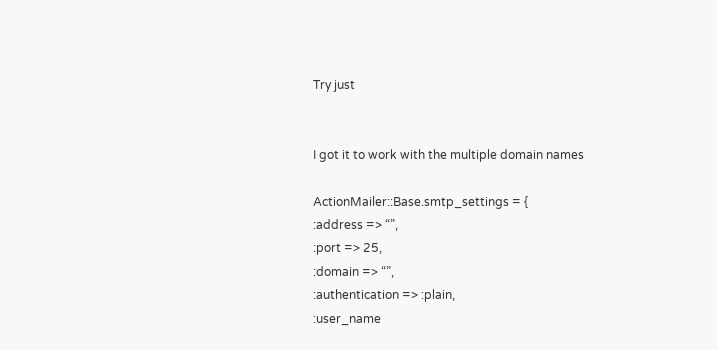Try just


I got it to work with the multiple domain names

ActionMailer::Base.smtp_settings = {
:address => “”,
:port => 25,
:domain => “”,
:authentication => :plain,
:user_name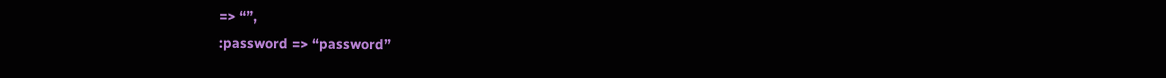=> “”,
:password => “password”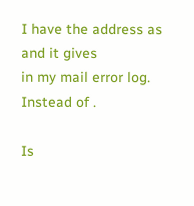I have the address as and it gives
in my mail error log. Instead of .

Is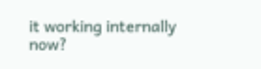it working internally now?